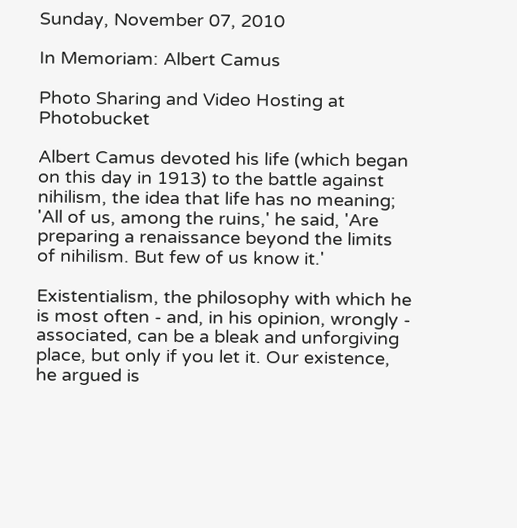Sunday, November 07, 2010

In Memoriam: Albert Camus

Photo Sharing and Video Hosting at Photobucket

Albert Camus devoted his life (which began on this day in 1913) to the battle against nihilism, the idea that life has no meaning; 'All of us, among the ruins,' he said, 'Are preparing a renaissance beyond the limits of nihilism. But few of us know it.'

Existentialism, the philosophy with which he is most often - and, in his opinion, wrongly - associated, can be a bleak and unforgiving place, but only if you let it. Our existence, he argued is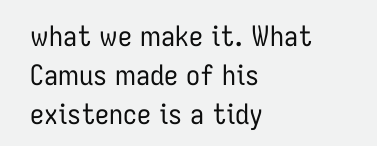what we make it. What Camus made of his existence is a tidy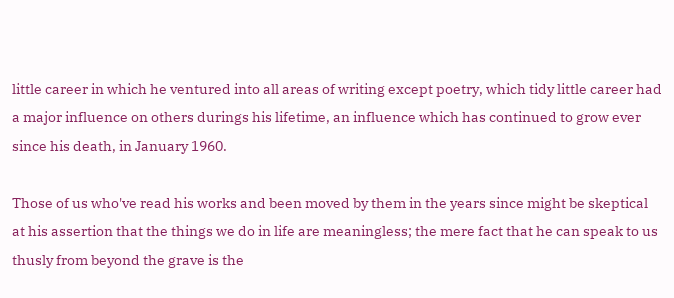little career in which he ventured into all areas of writing except poetry, which tidy little career had a major influence on others durings his lifetime, an influence which has continued to grow ever since his death, in January 1960.

Those of us who've read his works and been moved by them in the years since might be skeptical at his assertion that the things we do in life are meaningless; the mere fact that he can speak to us thusly from beyond the grave is the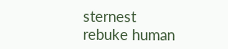sternest rebuke human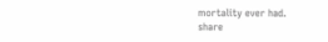mortality ever had.
share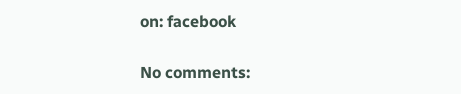on: facebook

No comments: